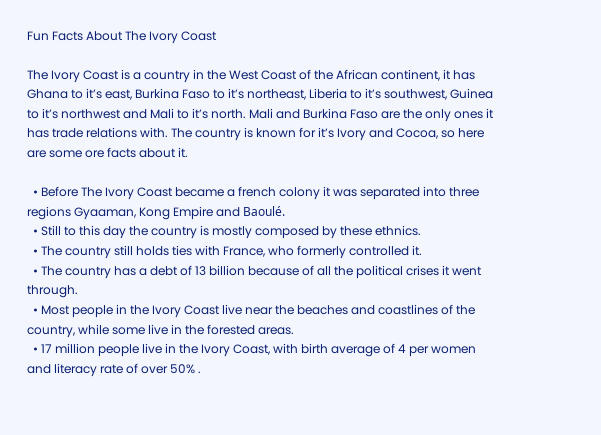Fun Facts About The Ivory Coast

The Ivory Coast is a country in the West Coast of the African continent, it has Ghana to it’s east, Burkina Faso to it’s northeast, Liberia to it’s southwest, Guinea to it’s northwest and Mali to it’s north. Mali and Burkina Faso are the only ones it has trade relations with. The country is known for it’s Ivory and Cocoa, so here are some ore facts about it.

  • Before The Ivory Coast became a french colony it was separated into three regions Gyaaman, Kong Empire and Baoulé.
  • Still to this day the country is mostly composed by these ethnics.
  • The country still holds ties with France, who formerly controlled it.
  • The country has a debt of 13 billion because of all the political crises it went through.
  • Most people in the Ivory Coast live near the beaches and coastlines of the country, while some live in the forested areas.
  • 17 million people live in the Ivory Coast, with birth average of 4 per women and literacy rate of over 50% .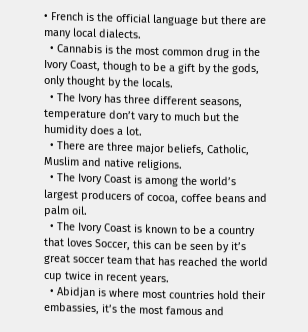• French is the official language but there are many local dialects.
  • Cannabis is the most common drug in the Ivory Coast, though to be a gift by the gods, only thought by the locals.
  • The Ivory has three different seasons, temperature don’t vary to much but the humidity does a lot.
  • There are three major beliefs, Catholic, Muslim and native religions.
  • The Ivory Coast is among the world’s largest producers of cocoa, coffee beans and palm oil.
  • The Ivory Coast is known to be a country that loves Soccer, this can be seen by it’s great soccer team that has reached the world cup twice in recent years.
  • Abidjan is where most countries hold their embassies, it’s the most famous and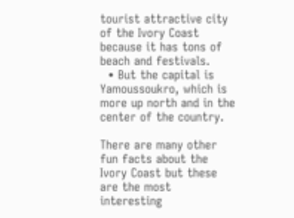tourist attractive city of the Ivory Coast because it has tons of beach and festivals.
  • But the capital is Yamoussoukro, which is more up north and in the center of the country.

There are many other fun facts about the Ivory Coast but these are the most interesting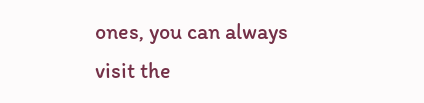ones, you can always visit the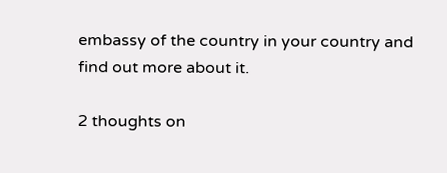embassy of the country in your country and find out more about it.

2 thoughts on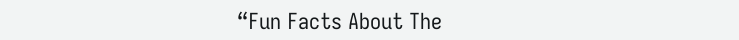“Fun Facts About The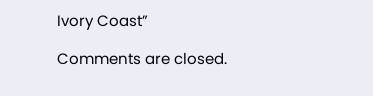Ivory Coast”

Comments are closed.